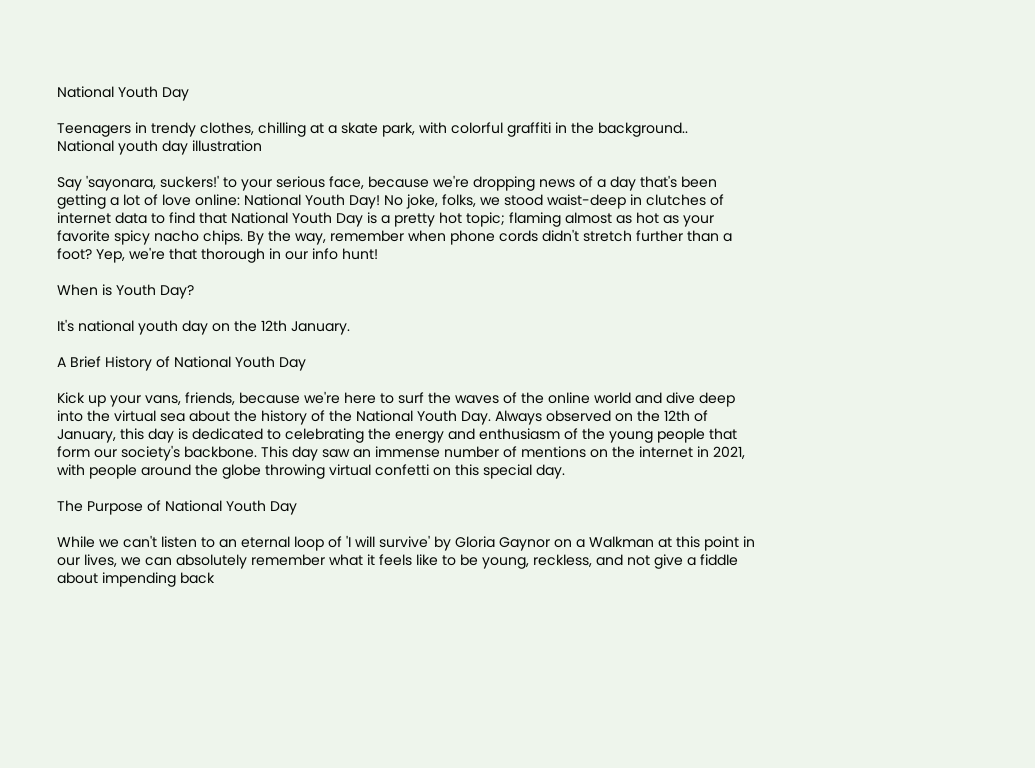National Youth Day

Teenagers in trendy clothes, chilling at a skate park, with colorful graffiti in the background..
National youth day illustration

Say 'sayonara, suckers!' to your serious face, because we're dropping news of a day that's been getting a lot of love online: National Youth Day! No joke, folks, we stood waist-deep in clutches of internet data to find that National Youth Day is a pretty hot topic; flaming almost as hot as your favorite spicy nacho chips. By the way, remember when phone cords didn't stretch further than a foot? Yep, we're that thorough in our info hunt!

When is Youth Day?

It's national youth day on the 12th January.

A Brief History of National Youth Day

Kick up your vans, friends, because we're here to surf the waves of the online world and dive deep into the virtual sea about the history of the National Youth Day. Always observed on the 12th of January, this day is dedicated to celebrating the energy and enthusiasm of the young people that form our society's backbone. This day saw an immense number of mentions on the internet in 2021, with people around the globe throwing virtual confetti on this special day.

The Purpose of National Youth Day

While we can't listen to an eternal loop of 'I will survive' by Gloria Gaynor on a Walkman at this point in our lives, we can absolutely remember what it feels like to be young, reckless, and not give a fiddle about impending back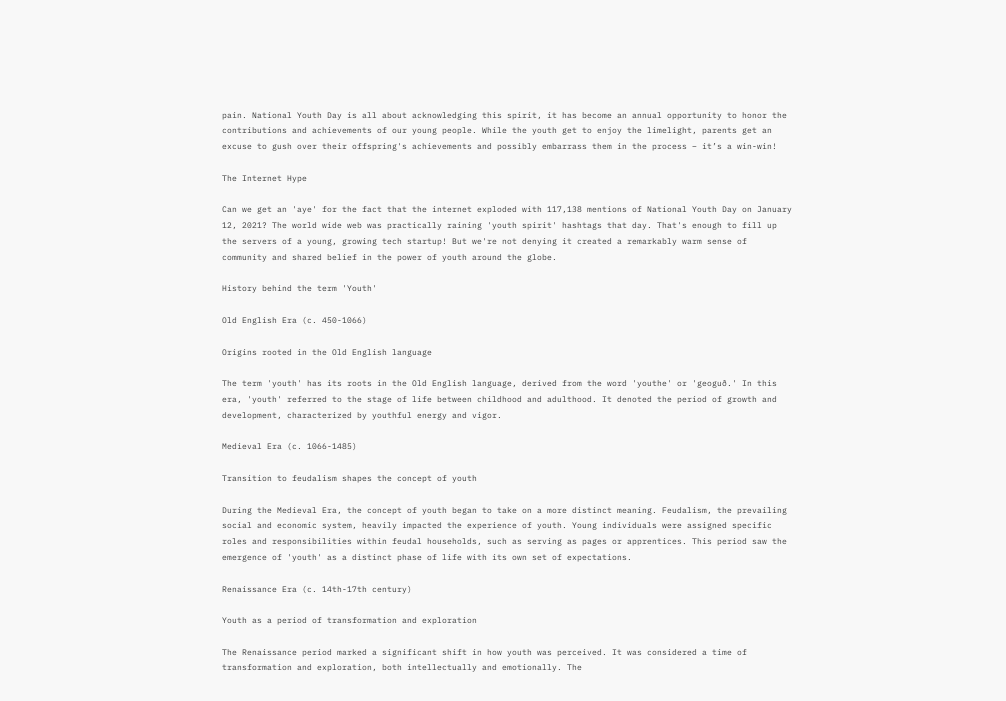pain. National Youth Day is all about acknowledging this spirit, it has become an annual opportunity to honor the contributions and achievements of our young people. While the youth get to enjoy the limelight, parents get an excuse to gush over their offspring's achievements and possibly embarrass them in the process – it’s a win-win!

The Internet Hype

Can we get an 'aye' for the fact that the internet exploded with 117,138 mentions of National Youth Day on January 12, 2021? The world wide web was practically raining 'youth spirit' hashtags that day. That's enough to fill up the servers of a young, growing tech startup! But we're not denying it created a remarkably warm sense of community and shared belief in the power of youth around the globe.

History behind the term 'Youth'

Old English Era (c. 450-1066)

Origins rooted in the Old English language

The term 'youth' has its roots in the Old English language, derived from the word 'youthe' or 'geoguð.' In this era, 'youth' referred to the stage of life between childhood and adulthood. It denoted the period of growth and development, characterized by youthful energy and vigor.

Medieval Era (c. 1066-1485)

Transition to feudalism shapes the concept of youth

During the Medieval Era, the concept of youth began to take on a more distinct meaning. Feudalism, the prevailing social and economic system, heavily impacted the experience of youth. Young individuals were assigned specific roles and responsibilities within feudal households, such as serving as pages or apprentices. This period saw the emergence of 'youth' as a distinct phase of life with its own set of expectations.

Renaissance Era (c. 14th-17th century)

Youth as a period of transformation and exploration

The Renaissance period marked a significant shift in how youth was perceived. It was considered a time of transformation and exploration, both intellectually and emotionally. The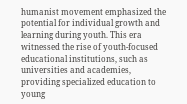humanist movement emphasized the potential for individual growth and learning during youth. This era witnessed the rise of youth-focused educational institutions, such as universities and academies, providing specialized education to young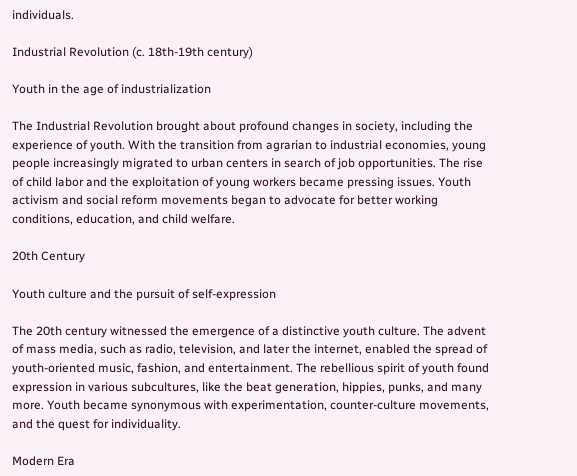individuals.

Industrial Revolution (c. 18th-19th century)

Youth in the age of industrialization

The Industrial Revolution brought about profound changes in society, including the experience of youth. With the transition from agrarian to industrial economies, young people increasingly migrated to urban centers in search of job opportunities. The rise of child labor and the exploitation of young workers became pressing issues. Youth activism and social reform movements began to advocate for better working conditions, education, and child welfare.

20th Century

Youth culture and the pursuit of self-expression

The 20th century witnessed the emergence of a distinctive youth culture. The advent of mass media, such as radio, television, and later the internet, enabled the spread of youth-oriented music, fashion, and entertainment. The rebellious spirit of youth found expression in various subcultures, like the beat generation, hippies, punks, and many more. Youth became synonymous with experimentation, counter-culture movements, and the quest for individuality.

Modern Era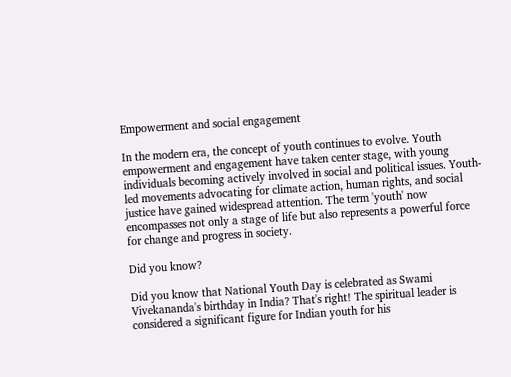Empowerment and social engagement

In the modern era, the concept of youth continues to evolve. Youth empowerment and engagement have taken center stage, with young individuals becoming actively involved in social and political issues. Youth-led movements advocating for climate action, human rights, and social justice have gained widespread attention. The term 'youth' now encompasses not only a stage of life but also represents a powerful force for change and progress in society.

Did you know?

Did you know that National Youth Day is celebrated as Swami Vivekananda's birthday in India? That's right! The spiritual leader is considered a significant figure for Indian youth for his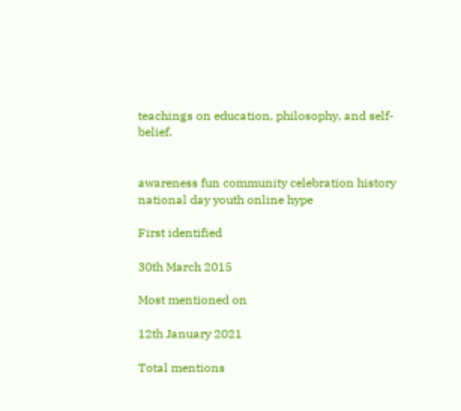teachings on education, philosophy, and self-belief.


awareness fun community celebration history national day youth online hype

First identified

30th March 2015

Most mentioned on

12th January 2021

Total mentions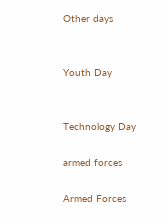Other days


Youth Day


Technology Day

armed forces

Armed Forces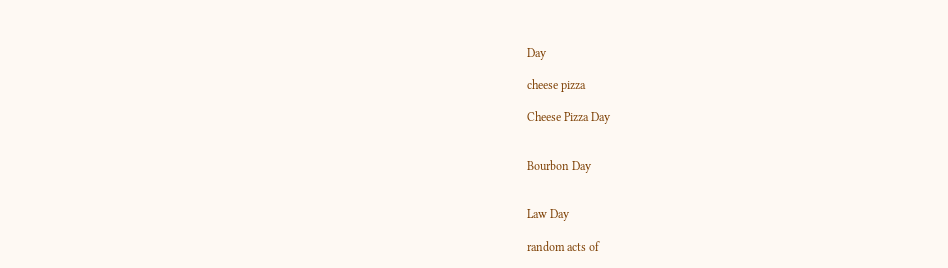Day

cheese pizza

Cheese Pizza Day


Bourbon Day


Law Day

random acts of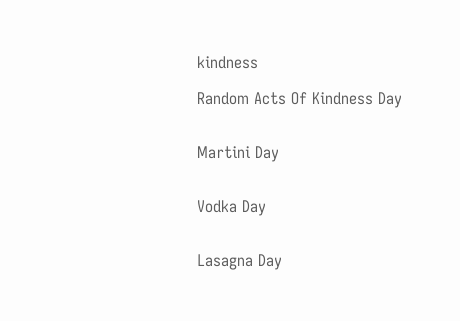kindness

Random Acts Of Kindness Day


Martini Day


Vodka Day


Lasagna Day